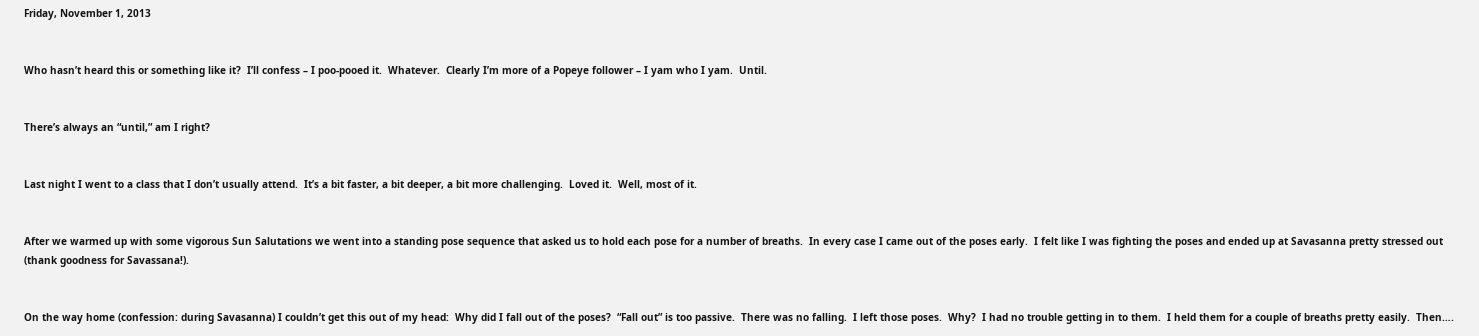Friday, November 1, 2013


Who hasn’t heard this or something like it?  I’ll confess – I poo-pooed it.  Whatever.  Clearly I’m more of a Popeye follower – I yam who I yam.  Until.


There’s always an “until,” am I right?


Last night I went to a class that I don’t usually attend.  It’s a bit faster, a bit deeper, a bit more challenging.  Loved it.  Well, most of it.


After we warmed up with some vigorous Sun Salutations we went into a standing pose sequence that asked us to hold each pose for a number of breaths.  In every case I came out of the poses early.  I felt like I was fighting the poses and ended up at Savasanna pretty stressed out (thank goodness for Savassana!).


On the way home (confession: during Savasanna) I couldn’t get this out of my head:  Why did I fall out of the poses?  “Fall out” is too passive.  There was no falling.  I left those poses.  Why?  I had no trouble getting in to them.  I held them for a couple of breaths pretty easily.  Then….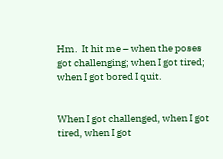Hm.  It hit me – when the poses got challenging; when I got tired; when I got bored I quit.


When I got challenged, when I got tired, when I got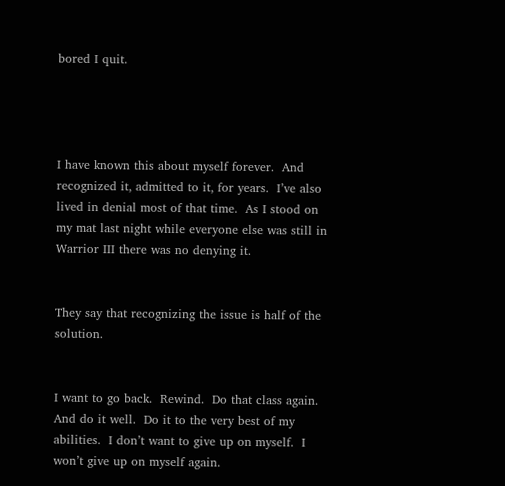bored I quit.




I have known this about myself forever.  And recognized it, admitted to it, for years.  I’ve also lived in denial most of that time.  As I stood on my mat last night while everyone else was still in Warrior III there was no denying it.


They say that recognizing the issue is half of the solution.


I want to go back.  Rewind.  Do that class again.  And do it well.  Do it to the very best of my abilities.  I don’t want to give up on myself.  I won’t give up on myself again.